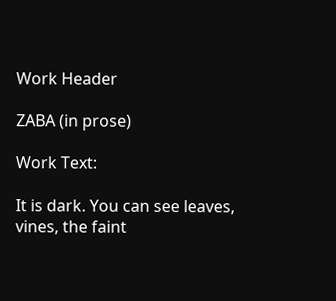Work Header

ZABA (in prose)

Work Text:

It is dark. You can see leaves, vines, the faint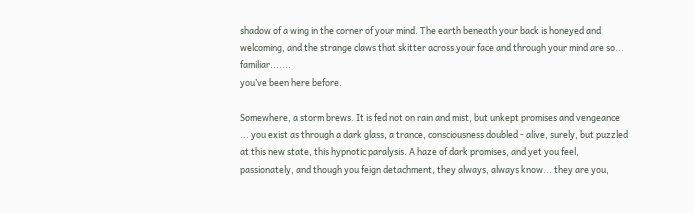shadow of a wing in the corner of your mind. The earth beneath your back is honeyed and welcoming, and the strange claws that skitter across your face and through your mind are so... familiar.......
you’ve been here before.

Somewhere, a storm brews. It is fed not on rain and mist, but unkept promises and vengeance ... you exist as through a dark glass, a trance, consciousness doubled - alive, surely, but puzzled at this new state, this hypnotic paralysis. A haze of dark promises, and yet you feel, passionately, and though you feign detachment, they always, always know... they are you,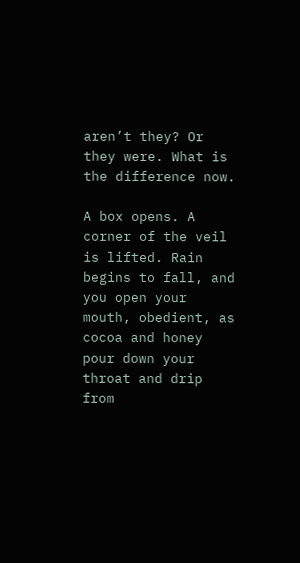aren’t they? Or they were. What is the difference now.

A box opens. A corner of the veil is lifted. Rain begins to fall, and you open your mouth, obedient, as cocoa and honey pour down your throat and drip from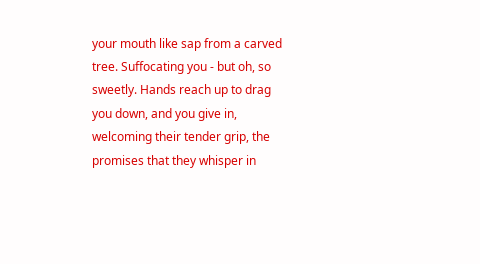your mouth like sap from a carved tree. Suffocating you - but oh, so sweetly. Hands reach up to drag you down, and you give in, welcoming their tender grip, the promises that they whisper in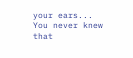your ears...
You never knew that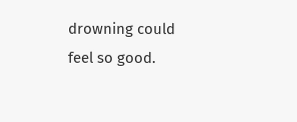drowning could feel so good.